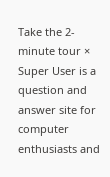Take the 2-minute tour ×
Super User is a question and answer site for computer enthusiasts and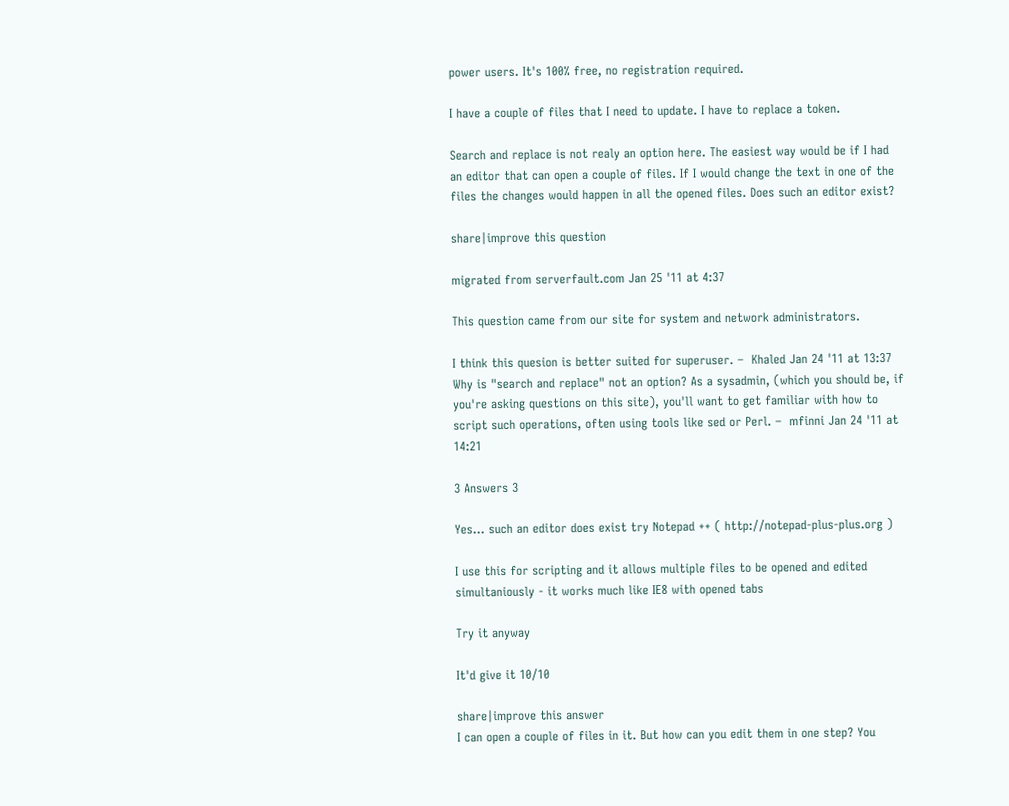power users. It's 100% free, no registration required.

I have a couple of files that I need to update. I have to replace a token.

Search and replace is not realy an option here. The easiest way would be if I had an editor that can open a couple of files. If I would change the text in one of the files the changes would happen in all the opened files. Does such an editor exist?

share|improve this question

migrated from serverfault.com Jan 25 '11 at 4:37

This question came from our site for system and network administrators.

I think this quesion is better suited for superuser. –  Khaled Jan 24 '11 at 13:37
Why is "search and replace" not an option? As a sysadmin, (which you should be, if you're asking questions on this site), you'll want to get familiar with how to script such operations, often using tools like sed or Perl. –  mfinni Jan 24 '11 at 14:21

3 Answers 3

Yes... such an editor does exist try Notepad ++ ( http://notepad-plus-plus.org )

I use this for scripting and it allows multiple files to be opened and edited simultaniously - it works much like IE8 with opened tabs

Try it anyway

It'd give it 10/10

share|improve this answer
I can open a couple of files in it. But how can you edit them in one step? You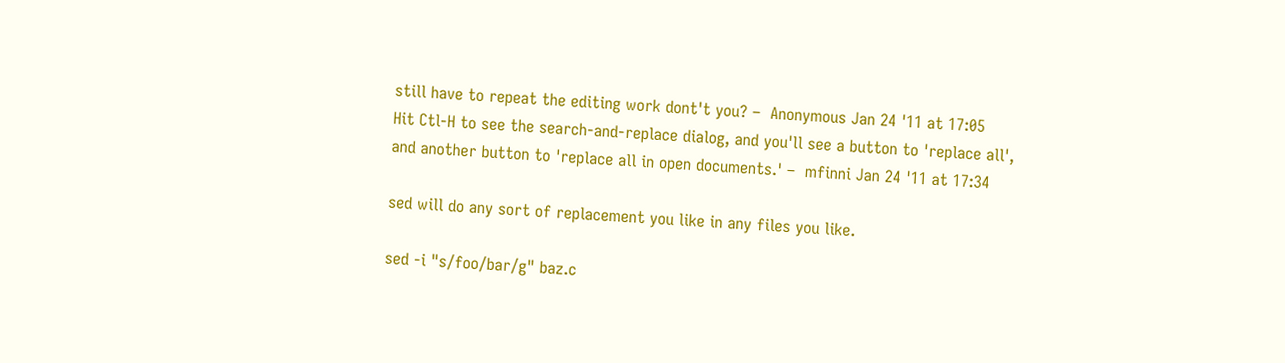still have to repeat the editing work dont't you? –  Anonymous Jan 24 '11 at 17:05
Hit Ctl-H to see the search-and-replace dialog, and you'll see a button to 'replace all', and another button to 'replace all in open documents.' –  mfinni Jan 24 '11 at 17:34

sed will do any sort of replacement you like in any files you like.

sed -i "s/foo/bar/g" baz.c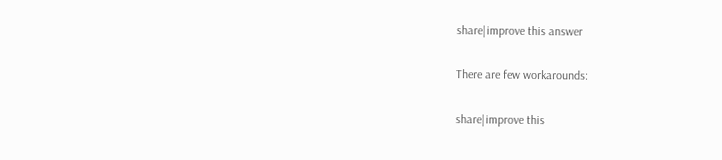share|improve this answer

There are few workarounds:

share|improve this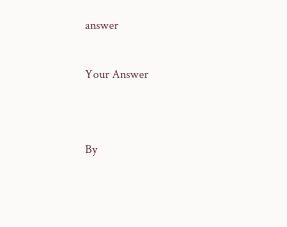answer

Your Answer


By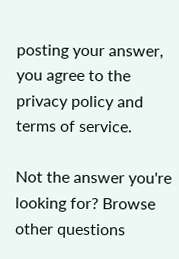posting your answer, you agree to the privacy policy and terms of service.

Not the answer you're looking for? Browse other questions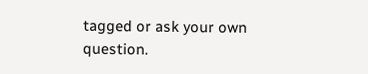tagged or ask your own question.